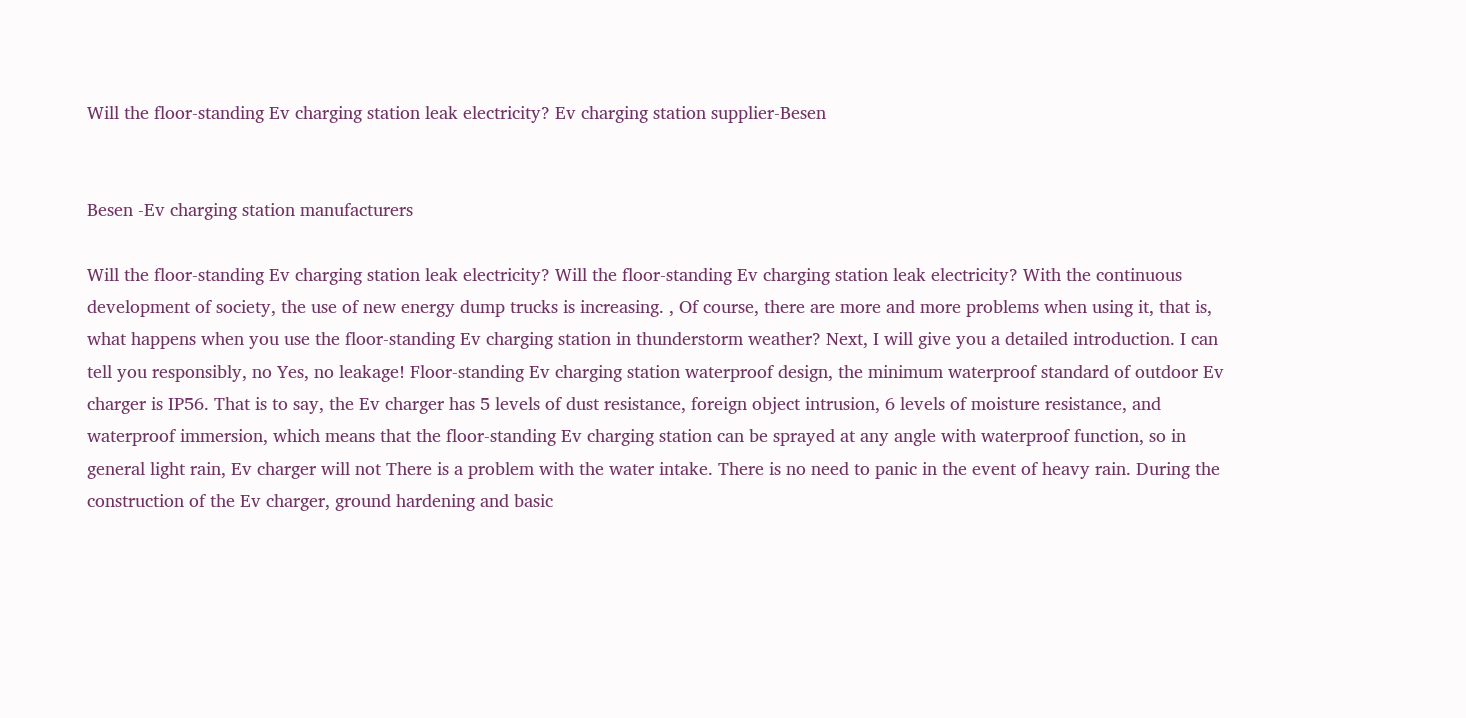Will the floor-standing Ev charging station leak electricity? Ev charging station supplier-Besen


Besen -Ev charging station manufacturers

Will the floor-standing Ev charging station leak electricity? Will the floor-standing Ev charging station leak electricity? With the continuous development of society, the use of new energy dump trucks is increasing. , Of course, there are more and more problems when using it, that is, what happens when you use the floor-standing Ev charging station in thunderstorm weather? Next, I will give you a detailed introduction. I can tell you responsibly, no Yes, no leakage! Floor-standing Ev charging station waterproof design, the minimum waterproof standard of outdoor Ev charger is IP56. That is to say, the Ev charger has 5 levels of dust resistance, foreign object intrusion, 6 levels of moisture resistance, and waterproof immersion, which means that the floor-standing Ev charging station can be sprayed at any angle with waterproof function, so in general light rain, Ev charger will not There is a problem with the water intake. There is no need to panic in the event of heavy rain. During the construction of the Ev charger, ground hardening and basic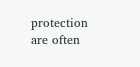protection are often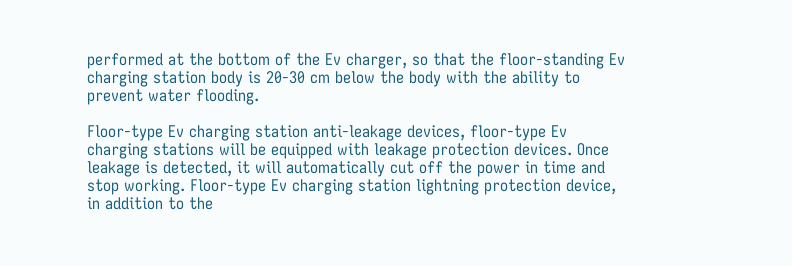performed at the bottom of the Ev charger, so that the floor-standing Ev charging station body is 20-30 cm below the body with the ability to prevent water flooding.

Floor-type Ev charging station anti-leakage devices, floor-type Ev charging stations will be equipped with leakage protection devices. Once leakage is detected, it will automatically cut off the power in time and stop working. Floor-type Ev charging station lightning protection device, in addition to the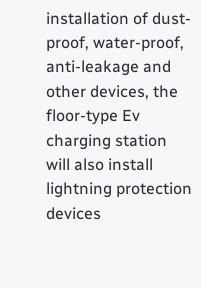installation of dust-proof, water-proof, anti-leakage and other devices, the floor-type Ev charging station will also install lightning protection devices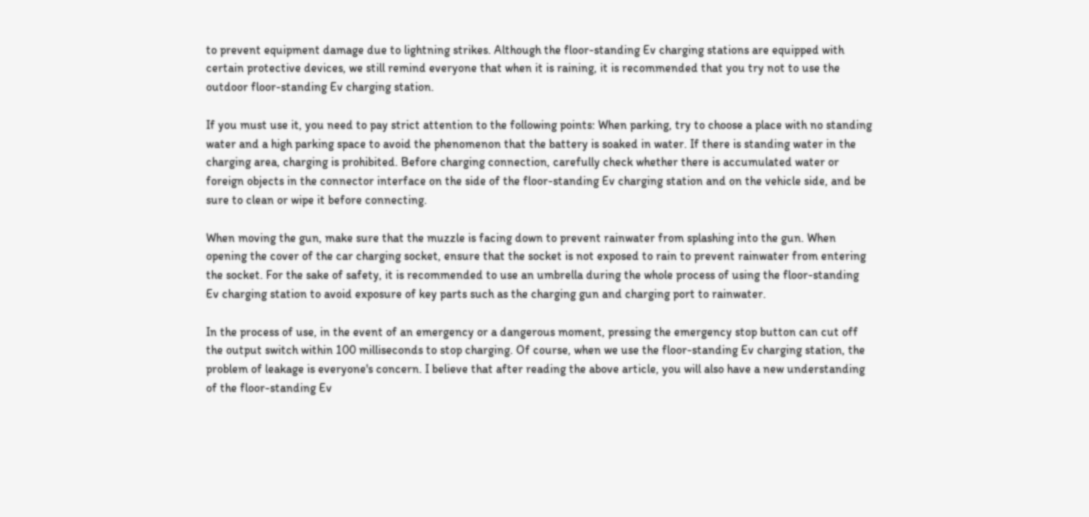to prevent equipment damage due to lightning strikes. Although the floor-standing Ev charging stations are equipped with certain protective devices, we still remind everyone that when it is raining, it is recommended that you try not to use the outdoor floor-standing Ev charging station.

If you must use it, you need to pay strict attention to the following points: When parking, try to choose a place with no standing water and a high parking space to avoid the phenomenon that the battery is soaked in water. If there is standing water in the charging area, charging is prohibited. Before charging connection, carefully check whether there is accumulated water or foreign objects in the connector interface on the side of the floor-standing Ev charging station and on the vehicle side, and be sure to clean or wipe it before connecting.

When moving the gun, make sure that the muzzle is facing down to prevent rainwater from splashing into the gun. When opening the cover of the car charging socket, ensure that the socket is not exposed to rain to prevent rainwater from entering the socket. For the sake of safety, it is recommended to use an umbrella during the whole process of using the floor-standing Ev charging station to avoid exposure of key parts such as the charging gun and charging port to rainwater.

In the process of use, in the event of an emergency or a dangerous moment, pressing the emergency stop button can cut off the output switch within 100 milliseconds to stop charging. Of course, when we use the floor-standing Ev charging station, the problem of leakage is everyone's concern. I believe that after reading the above article, you will also have a new understanding of the floor-standing Ev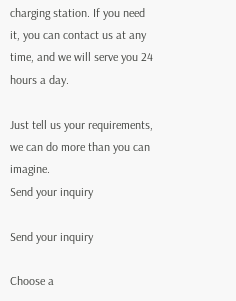charging station. If you need it, you can contact us at any time, and we will serve you 24 hours a day.

Just tell us your requirements, we can do more than you can imagine.
Send your inquiry

Send your inquiry

Choose a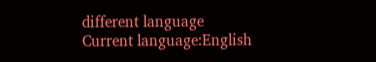different language
Current language:English